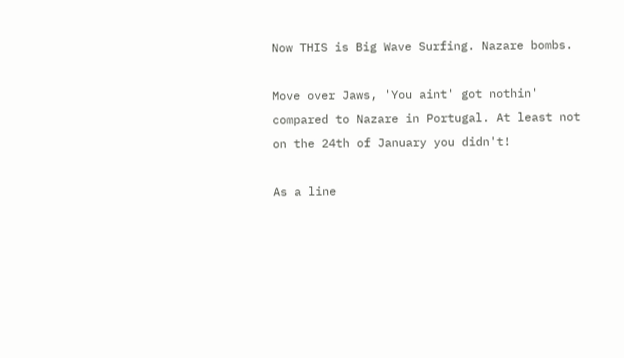Now THIS is Big Wave Surfing. Nazare bombs.

Move over Jaws, 'You aint' got nothin' compared to Nazare in Portugal. At least not on the 24th of January you didn't!

As a line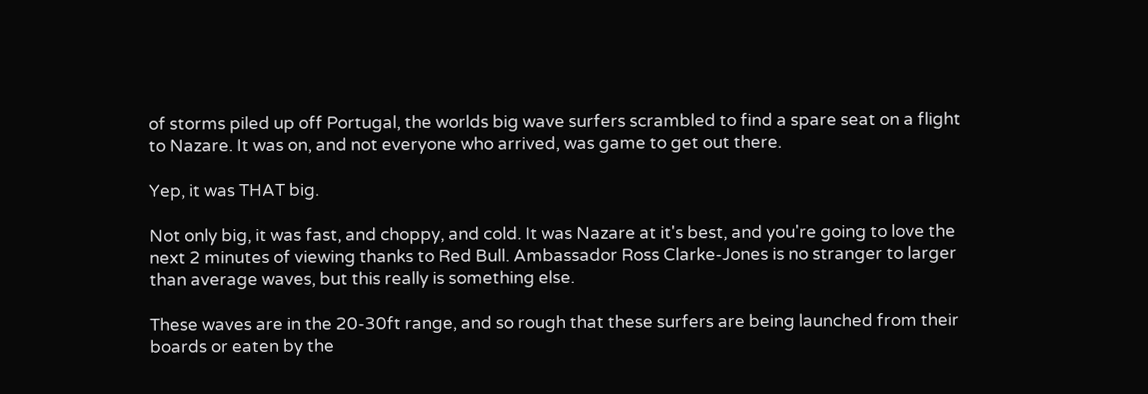of storms piled up off Portugal, the worlds big wave surfers scrambled to find a spare seat on a flight to Nazare. It was on, and not everyone who arrived, was game to get out there.

Yep, it was THAT big.

Not only big, it was fast, and choppy, and cold. It was Nazare at it's best, and you're going to love the next 2 minutes of viewing thanks to Red Bull. Ambassador Ross Clarke-Jones is no stranger to larger than average waves, but this really is something else.

These waves are in the 20-30ft range, and so rough that these surfers are being launched from their boards or eaten by the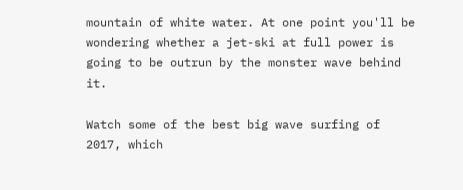mountain of white water. At one point you'll be wondering whether a jet-ski at full power is going to be outrun by the monster wave behind it.

Watch some of the best big wave surfing of 2017, which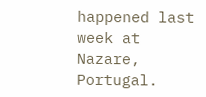happened last week at Nazare, Portugal.